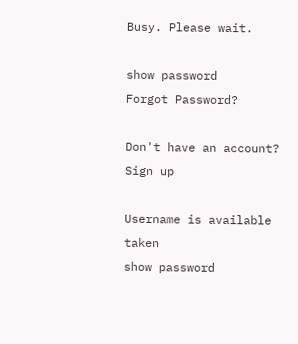Busy. Please wait.

show password
Forgot Password?

Don't have an account?  Sign up

Username is available taken
show password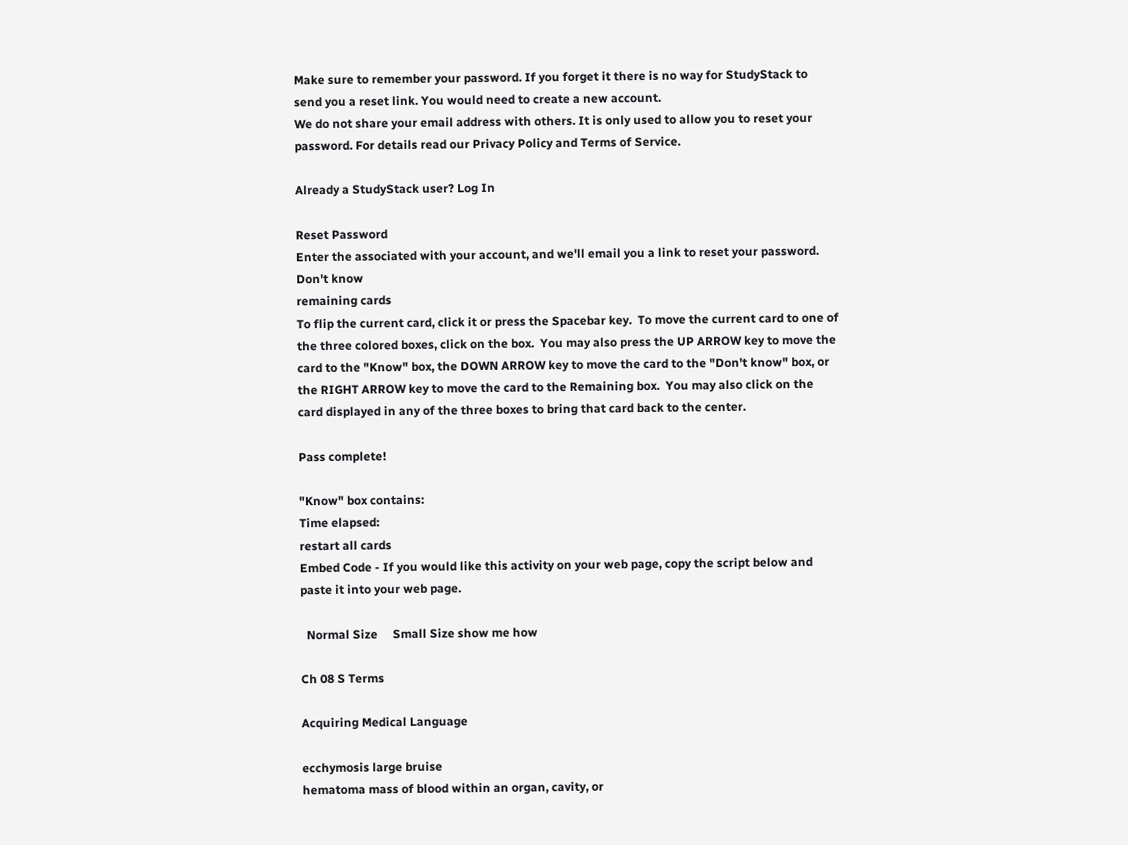Make sure to remember your password. If you forget it there is no way for StudyStack to send you a reset link. You would need to create a new account.
We do not share your email address with others. It is only used to allow you to reset your password. For details read our Privacy Policy and Terms of Service.

Already a StudyStack user? Log In

Reset Password
Enter the associated with your account, and we'll email you a link to reset your password.
Don't know
remaining cards
To flip the current card, click it or press the Spacebar key.  To move the current card to one of the three colored boxes, click on the box.  You may also press the UP ARROW key to move the card to the "Know" box, the DOWN ARROW key to move the card to the "Don't know" box, or the RIGHT ARROW key to move the card to the Remaining box.  You may also click on the card displayed in any of the three boxes to bring that card back to the center.

Pass complete!

"Know" box contains:
Time elapsed:
restart all cards
Embed Code - If you would like this activity on your web page, copy the script below and paste it into your web page.

  Normal Size     Small Size show me how

Ch 08 S Terms

Acquiring Medical Language

ecchymosis large bruise
hematoma mass of blood within an organ, cavity, or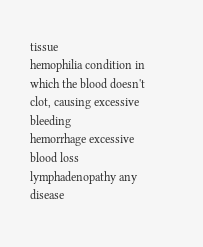tissue
hemophilia condition in which the blood doesn't clot, causing excessive bleeding
hemorrhage excessive blood loss
lymphadenopathy any disease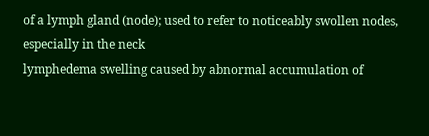of a lymph gland (node); used to refer to noticeably swollen nodes, especially in the neck
lymphedema swelling caused by abnormal accumulation of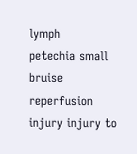lymph
petechia small bruise
reperfusion injury injury to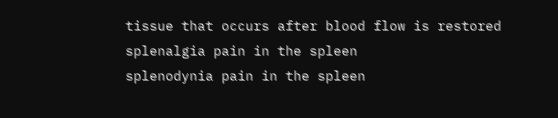tissue that occurs after blood flow is restored
splenalgia pain in the spleen
splenodynia pain in the spleen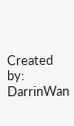Created by: DarrinWan